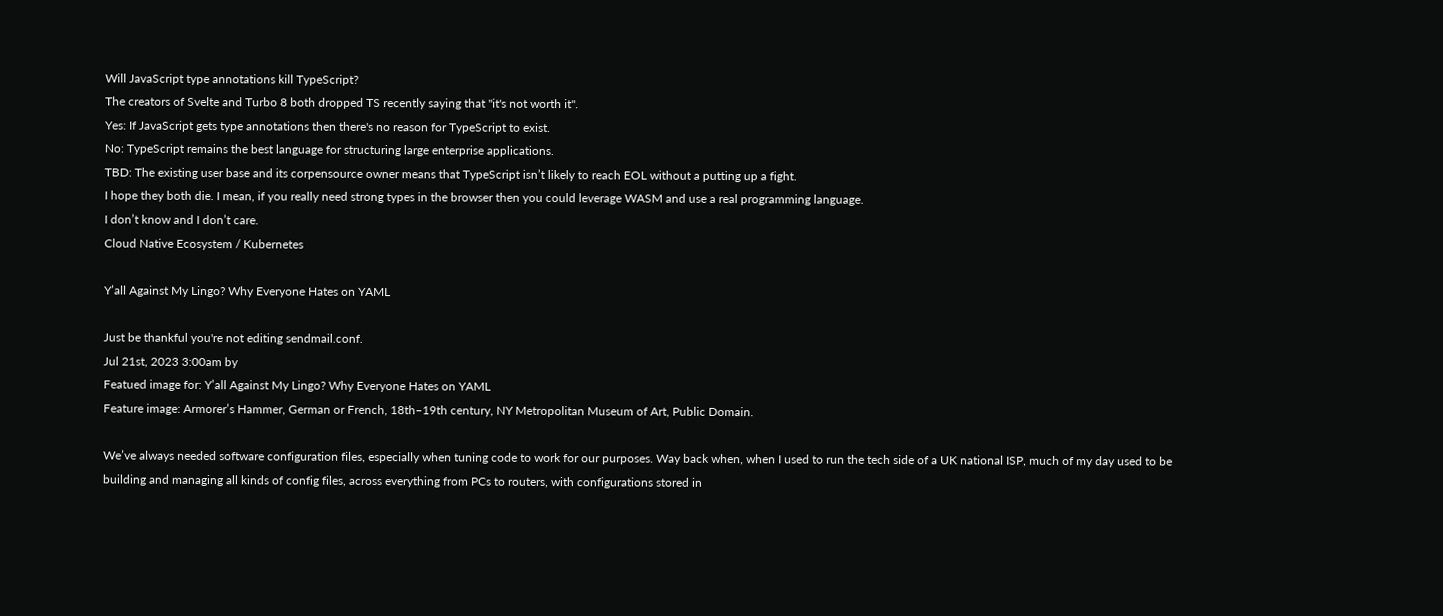Will JavaScript type annotations kill TypeScript?
The creators of Svelte and Turbo 8 both dropped TS recently saying that "it's not worth it".
Yes: If JavaScript gets type annotations then there's no reason for TypeScript to exist.
No: TypeScript remains the best language for structuring large enterprise applications.
TBD: The existing user base and its corpensource owner means that TypeScript isn’t likely to reach EOL without a putting up a fight.
I hope they both die. I mean, if you really need strong types in the browser then you could leverage WASM and use a real programming language.
I don’t know and I don’t care.
Cloud Native Ecosystem / Kubernetes

Y’all Against My Lingo? Why Everyone Hates on YAML

Just be thankful you're not editing sendmail.conf.
Jul 21st, 2023 3:00am by
Featued image for: Y’all Against My Lingo? Why Everyone Hates on YAML
Feature image: Armorer’s Hammer, German or French, 18th–19th century, NY Metropolitan Museum of Art, Public Domain.

We’ve always needed software configuration files, especially when tuning code to work for our purposes. Way back when, when I used to run the tech side of a UK national ISP, much of my day used to be building and managing all kinds of config files, across everything from PCs to routers, with configurations stored in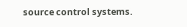source control systems.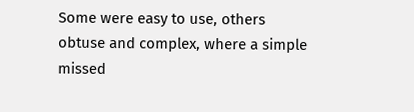Some were easy to use, others obtuse and complex, where a simple missed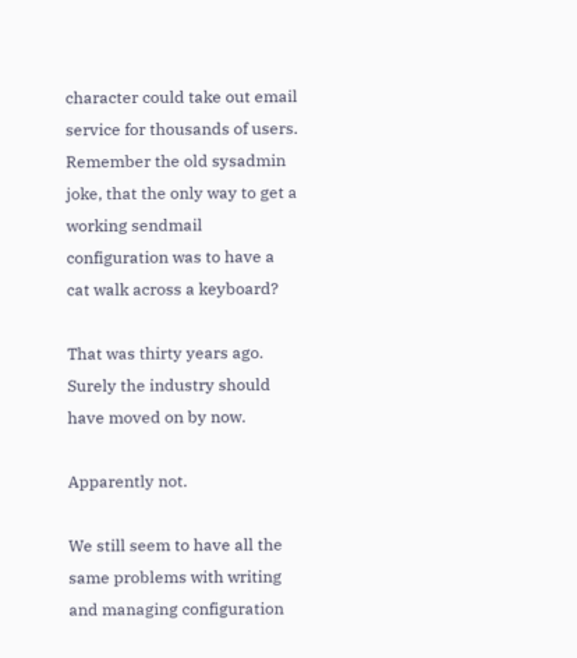character could take out email service for thousands of users. Remember the old sysadmin joke, that the only way to get a working sendmail configuration was to have a cat walk across a keyboard?

That was thirty years ago. Surely the industry should have moved on by now.

Apparently not.

We still seem to have all the same problems with writing and managing configuration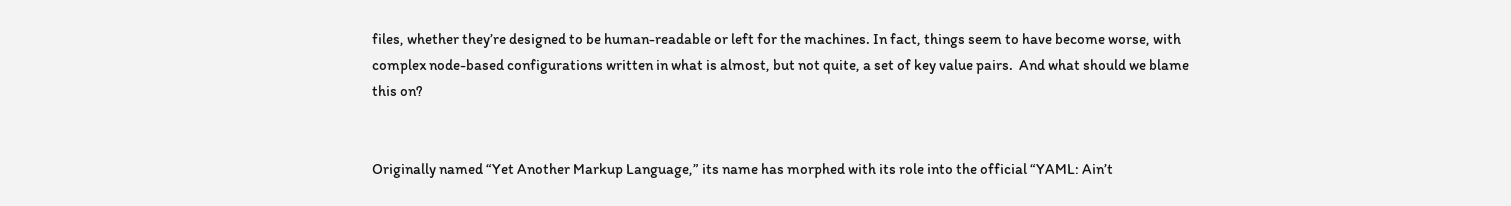files, whether they’re designed to be human-readable or left for the machines. In fact, things seem to have become worse, with complex node-based configurations written in what is almost, but not quite, a set of key value pairs.  And what should we blame this on?


Originally named “Yet Another Markup Language,” its name has morphed with its role into the official “YAML: Ain’t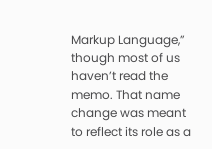Markup Language,” though most of us haven’t read the memo. That name change was meant to reflect its role as a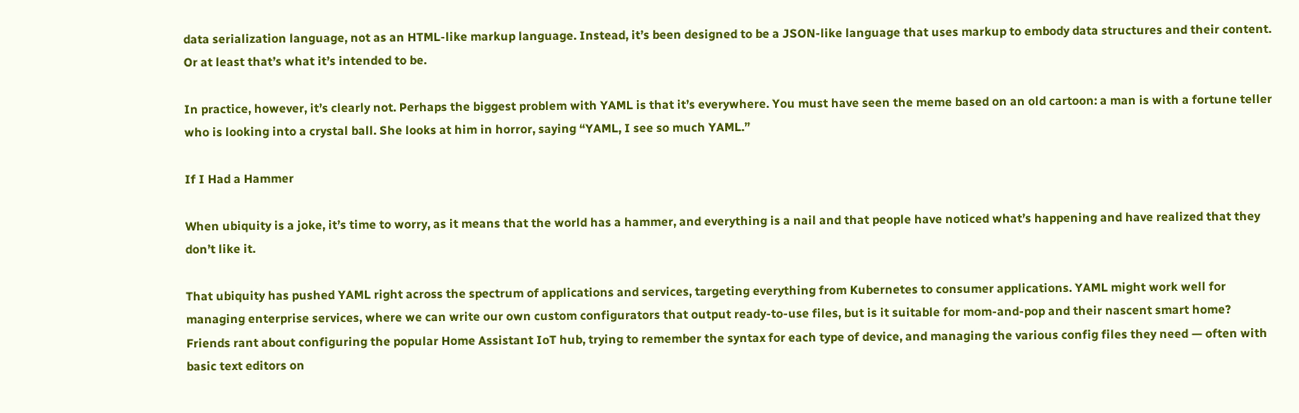data serialization language, not as an HTML-like markup language. Instead, it’s been designed to be a JSON-like language that uses markup to embody data structures and their content. Or at least that’s what it’s intended to be.

In practice, however, it’s clearly not. Perhaps the biggest problem with YAML is that it’s everywhere. You must have seen the meme based on an old cartoon: a man is with a fortune teller who is looking into a crystal ball. She looks at him in horror, saying “YAML, I see so much YAML.”

If I Had a Hammer

When ubiquity is a joke, it’s time to worry, as it means that the world has a hammer, and everything is a nail and that people have noticed what’s happening and have realized that they don’t like it.

That ubiquity has pushed YAML right across the spectrum of applications and services, targeting everything from Kubernetes to consumer applications. YAML might work well for managing enterprise services, where we can write our own custom configurators that output ready-to-use files, but is it suitable for mom-and-pop and their nascent smart home? Friends rant about configuring the popular Home Assistant IoT hub, trying to remember the syntax for each type of device, and managing the various config files they need — often with basic text editors on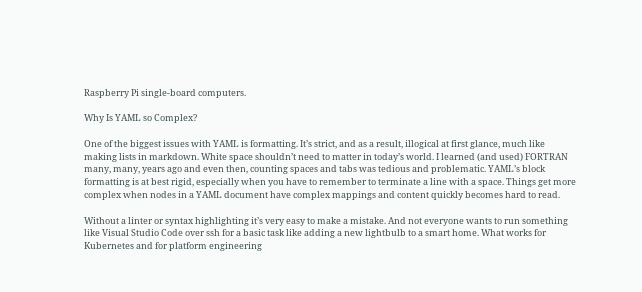Raspberry Pi single-board computers.

Why Is YAML so Complex?

One of the biggest issues with YAML is formatting. It’s strict, and as a result, illogical at first glance, much like making lists in markdown. White space shouldn’t need to matter in today’s world. I learned (and used) FORTRAN many, many, years ago and even then, counting spaces and tabs was tedious and problematic. YAML’s block formatting is at best rigid, especially when you have to remember to terminate a line with a space. Things get more complex when nodes in a YAML document have complex mappings and content quickly becomes hard to read.

Without a linter or syntax highlighting it’s very easy to make a mistake. And not everyone wants to run something like Visual Studio Code over ssh for a basic task like adding a new lightbulb to a smart home. What works for Kubernetes and for platform engineering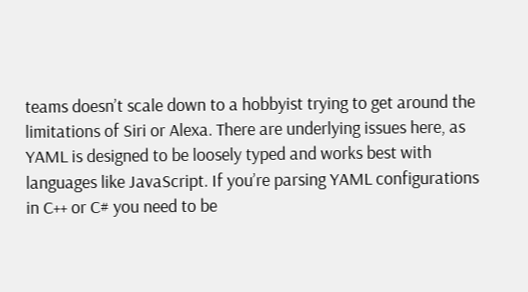teams doesn’t scale down to a hobbyist trying to get around the limitations of Siri or Alexa. There are underlying issues here, as YAML is designed to be loosely typed and works best with languages like JavaScript. If you’re parsing YAML configurations in C++ or C# you need to be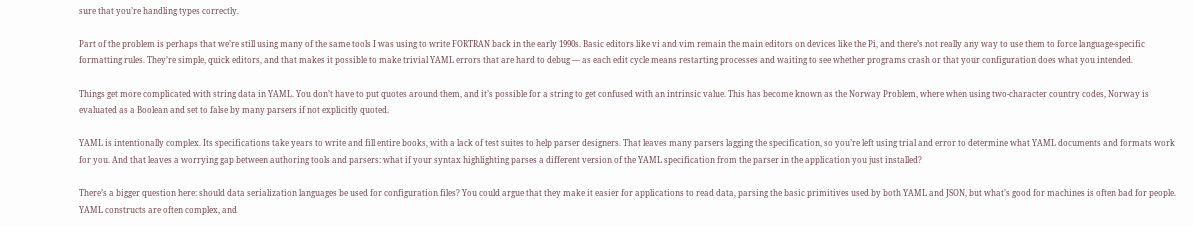sure that you’re handling types correctly.

Part of the problem is perhaps that we’re still using many of the same tools I was using to write FORTRAN back in the early 1990s. Basic editors like vi and vim remain the main editors on devices like the Pi, and there’s not really any way to use them to force language-specific formatting rules. They’re simple, quick editors, and that makes it possible to make trivial YAML errors that are hard to debug — as each edit cycle means restarting processes and waiting to see whether programs crash or that your configuration does what you intended.

Things get more complicated with string data in YAML. You don’t have to put quotes around them, and it’s possible for a string to get confused with an intrinsic value. This has become known as the Norway Problem, where when using two-character country codes, Norway is evaluated as a Boolean and set to false by many parsers if not explicitly quoted.

YAML is intentionally complex. Its specifications take years to write and fill entire books, with a lack of test suites to help parser designers. That leaves many parsers lagging the specification, so you’re left using trial and error to determine what YAML documents and formats work for you. And that leaves a worrying gap between authoring tools and parsers: what if your syntax highlighting parses a different version of the YAML specification from the parser in the application you just installed?

There’s a bigger question here: should data serialization languages be used for configuration files? You could argue that they make it easier for applications to read data, parsing the basic primitives used by both YAML and JSON, but what’s good for machines is often bad for people. YAML constructs are often complex, and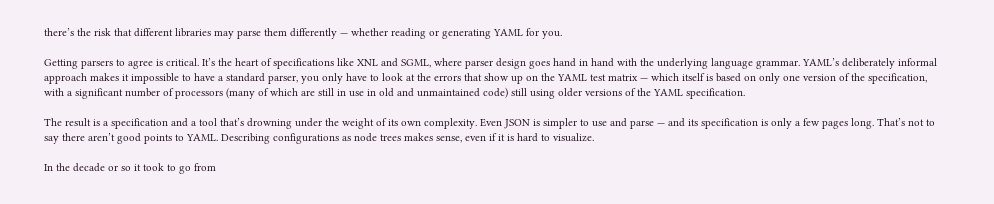there’s the risk that different libraries may parse them differently — whether reading or generating YAML for you.

Getting parsers to agree is critical. It’s the heart of specifications like XNL and SGML, where parser design goes hand in hand with the underlying language grammar. YAML’s deliberately informal approach makes it impossible to have a standard parser, you only have to look at the errors that show up on the YAML test matrix — which itself is based on only one version of the specification, with a significant number of processors (many of which are still in use in old and unmaintained code) still using older versions of the YAML specification.

The result is a specification and a tool that’s drowning under the weight of its own complexity. Even JSON is simpler to use and parse — and its specification is only a few pages long. That’s not to say there aren’t good points to YAML. Describing configurations as node trees makes sense, even if it is hard to visualize.

In the decade or so it took to go from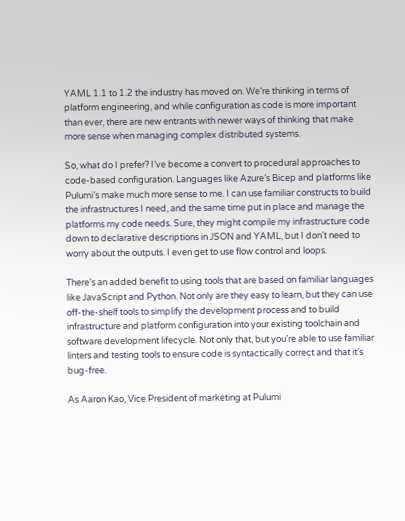YAML 1.1 to 1.2 the industry has moved on. We’re thinking in terms of platform engineering, and while configuration as code is more important than ever, there are new entrants with newer ways of thinking that make more sense when managing complex distributed systems.

So, what do I prefer? I’ve become a convert to procedural approaches to code-based configuration. Languages like Azure’s Bicep and platforms like Pulumi’s make much more sense to me. I can use familiar constructs to build the infrastructures I need, and the same time put in place and manage the platforms my code needs. Sure, they might compile my infrastructure code down to declarative descriptions in JSON and YAML, but I don’t need to worry about the outputs. I even get to use flow control and loops.

There’s an added benefit to using tools that are based on familiar languages like JavaScript and Python. Not only are they easy to learn, but they can use off-the-shelf tools to simplify the development process and to build infrastructure and platform configuration into your existing toolchain and software development lifecycle. Not only that, but you’re able to use familiar linters and testing tools to ensure code is syntactically correct and that it’s bug-free.

As Aaron Kao, Vice President of marketing at Pulumi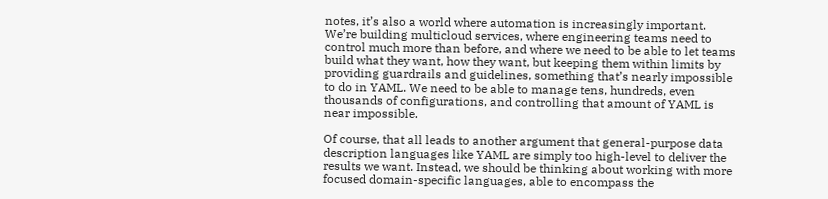notes, it’s also a world where automation is increasingly important. We’re building multicloud services, where engineering teams need to control much more than before, and where we need to be able to let teams build what they want, how they want, but keeping them within limits by providing guardrails and guidelines, something that’s nearly impossible to do in YAML. We need to be able to manage tens, hundreds, even thousands of configurations, and controlling that amount of YAML is near impossible.

Of course, that all leads to another argument that general-purpose data description languages like YAML are simply too high-level to deliver the results we want. Instead, we should be thinking about working with more focused domain-specific languages, able to encompass the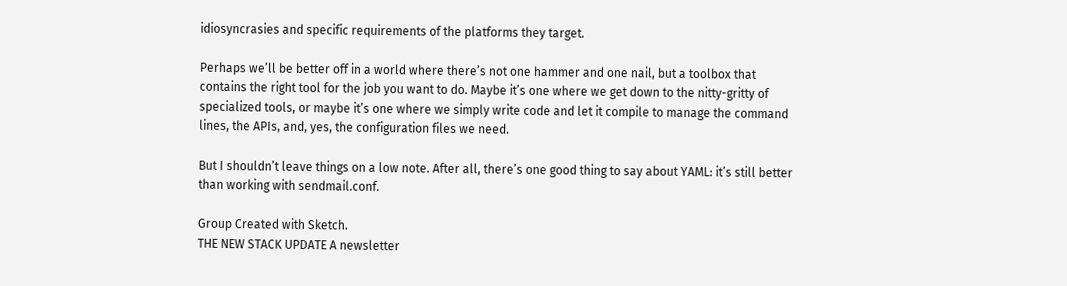idiosyncrasies and specific requirements of the platforms they target.

Perhaps we’ll be better off in a world where there’s not one hammer and one nail, but a toolbox that contains the right tool for the job you want to do. Maybe it’s one where we get down to the nitty-gritty of specialized tools, or maybe it’s one where we simply write code and let it compile to manage the command lines, the APIs, and, yes, the configuration files we need.

But I shouldn’t leave things on a low note. After all, there’s one good thing to say about YAML: it’s still better than working with sendmail.conf.

Group Created with Sketch.
THE NEW STACK UPDATE A newsletter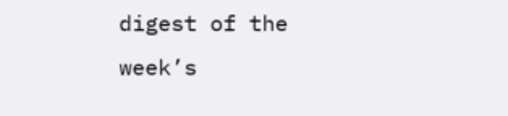digest of the week’s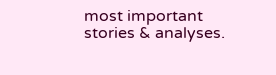most important stories & analyses.